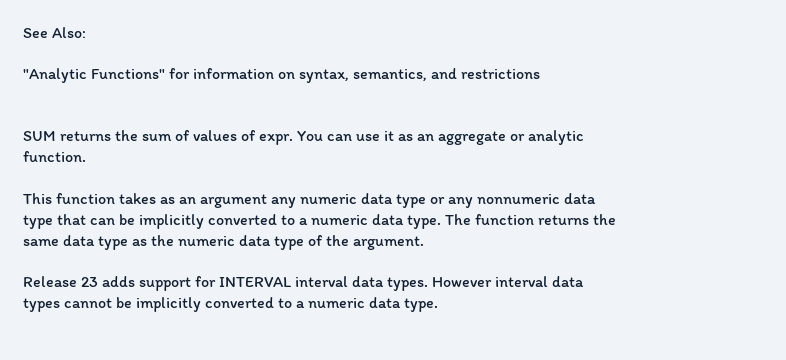See Also:

"Analytic Functions" for information on syntax, semantics, and restrictions


SUM returns the sum of values of expr. You can use it as an aggregate or analytic function.

This function takes as an argument any numeric data type or any nonnumeric data type that can be implicitly converted to a numeric data type. The function returns the same data type as the numeric data type of the argument.

Release 23 adds support for INTERVAL interval data types. However interval data types cannot be implicitly converted to a numeric data type.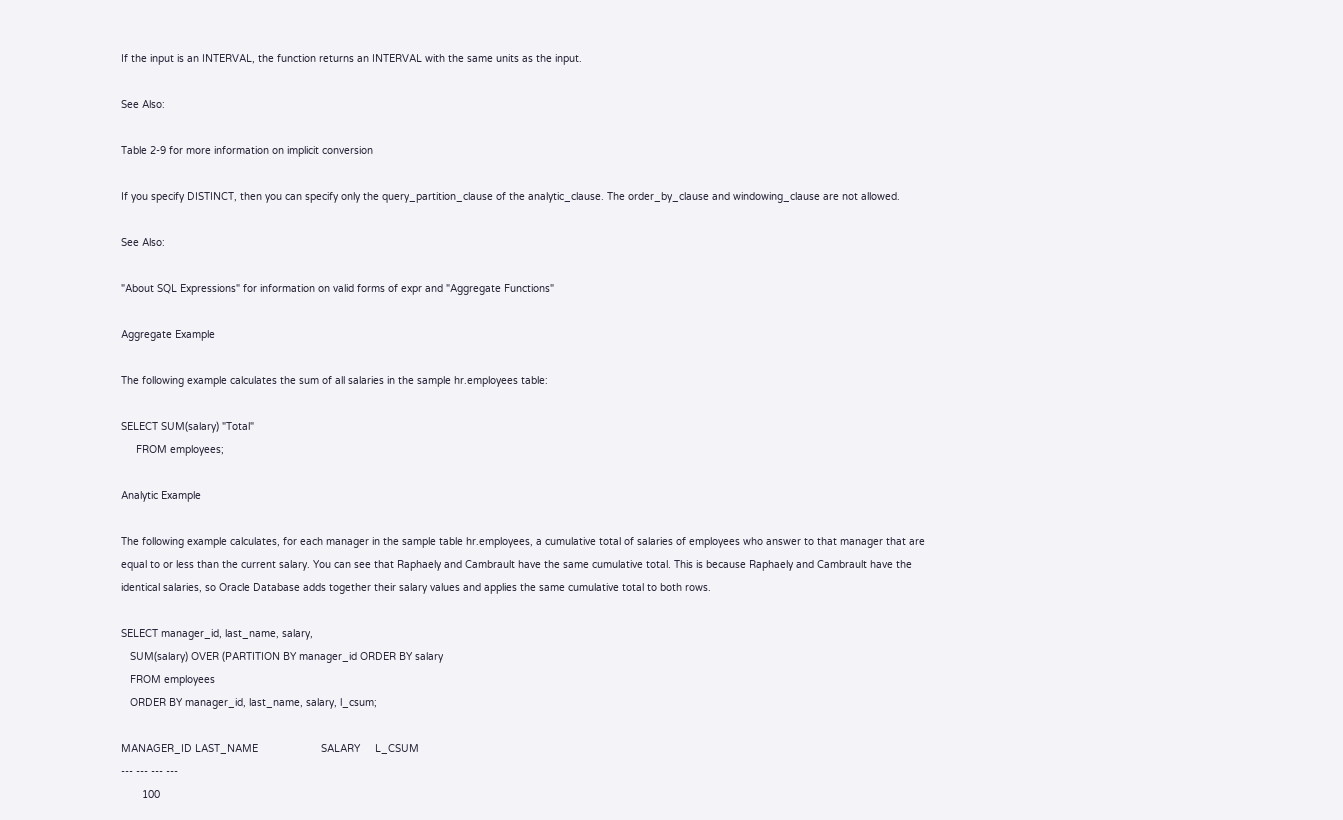If the input is an INTERVAL, the function returns an INTERVAL with the same units as the input.

See Also:

Table 2-9 for more information on implicit conversion

If you specify DISTINCT, then you can specify only the query_partition_clause of the analytic_clause. The order_by_clause and windowing_clause are not allowed.

See Also:

"About SQL Expressions" for information on valid forms of expr and "Aggregate Functions"

Aggregate Example

The following example calculates the sum of all salaries in the sample hr.employees table:

SELECT SUM(salary) "Total"
     FROM employees;

Analytic Example

The following example calculates, for each manager in the sample table hr.employees, a cumulative total of salaries of employees who answer to that manager that are equal to or less than the current salary. You can see that Raphaely and Cambrault have the same cumulative total. This is because Raphaely and Cambrault have the identical salaries, so Oracle Database adds together their salary values and applies the same cumulative total to both rows.

SELECT manager_id, last_name, salary,
   SUM(salary) OVER (PARTITION BY manager_id ORDER BY salary
   FROM employees
   ORDER BY manager_id, last_name, salary, l_csum;

MANAGER_ID LAST_NAME                     SALARY     L_CSUM
--- --- --- ---
       100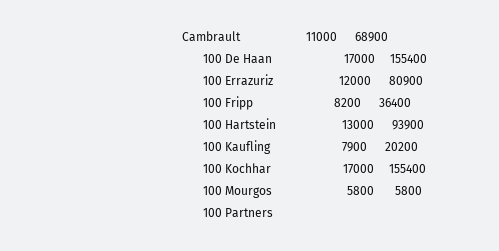Cambrault                      11000      68900
       100 De Haan                        17000     155400
       100 Errazuriz                      12000      80900
       100 Fripp                           8200      36400
       100 Hartstein                      13000      93900
       100 Kaufling                        7900      20200
       100 Kochhar                        17000     155400
       100 Mourgos                         5800       5800
       100 Partners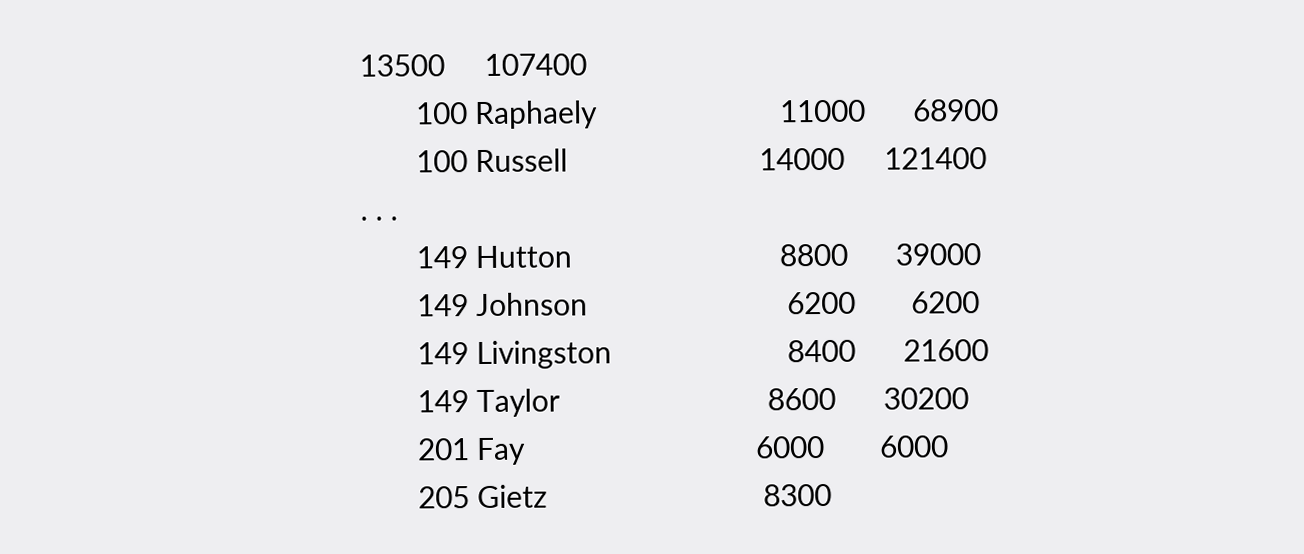13500     107400
       100 Raphaely                       11000      68900
       100 Russell                        14000     121400
. . .
       149 Hutton                          8800      39000
       149 Johnson                         6200       6200
       149 Livingston                      8400      21600
       149 Taylor                          8600      30200
       201 Fay                             6000       6000
       205 Gietz                           8300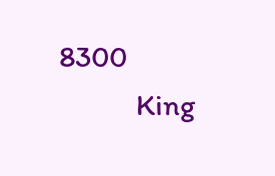8300
           King